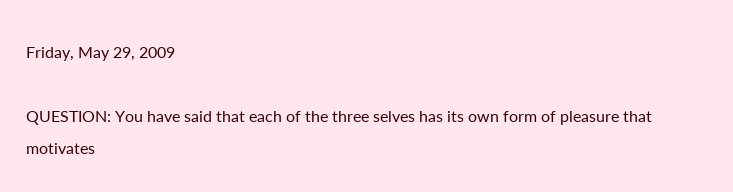Friday, May 29, 2009

QUESTION: You have said that each of the three selves has its own form of pleasure that motivates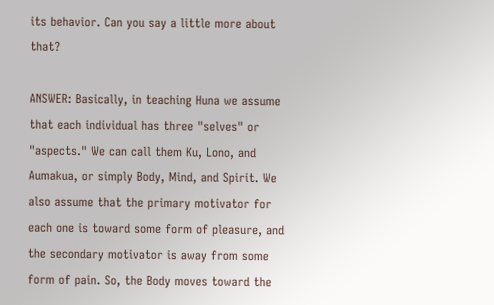its behavior. Can you say a little more about that?

ANSWER: Basically, in teaching Huna we assume that each individual has three "selves" or "aspects." We can call them Ku, Lono, and Aumakua, or simply Body, Mind, and Spirit. We also assume that the primary motivator for each one is toward some form of pleasure, and the secondary motivator is away from some form of pain. So, the Body moves toward the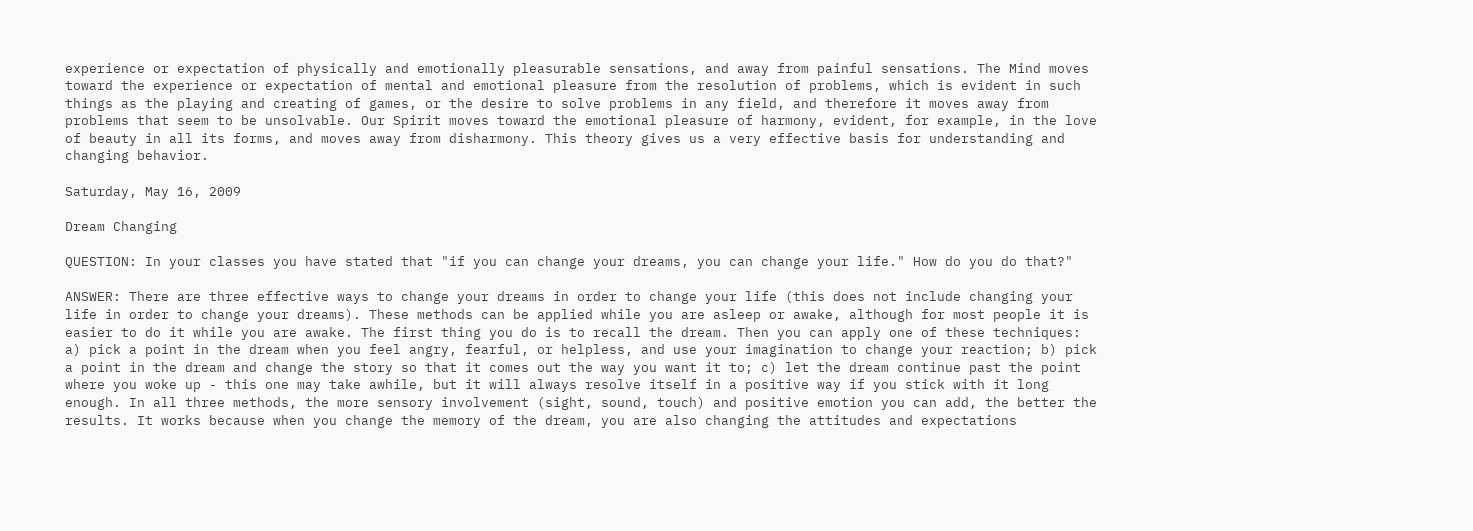experience or expectation of physically and emotionally pleasurable sensations, and away from painful sensations. The Mind moves toward the experience or expectation of mental and emotional pleasure from the resolution of problems, which is evident in such things as the playing and creating of games, or the desire to solve problems in any field, and therefore it moves away from problems that seem to be unsolvable. Our Spirit moves toward the emotional pleasure of harmony, evident, for example, in the love of beauty in all its forms, and moves away from disharmony. This theory gives us a very effective basis for understanding and changing behavior.

Saturday, May 16, 2009

Dream Changing

QUESTION: In your classes you have stated that "if you can change your dreams, you can change your life." How do you do that?"

ANSWER: There are three effective ways to change your dreams in order to change your life (this does not include changing your life in order to change your dreams). These methods can be applied while you are asleep or awake, although for most people it is easier to do it while you are awake. The first thing you do is to recall the dream. Then you can apply one of these techniques: a) pick a point in the dream when you feel angry, fearful, or helpless, and use your imagination to change your reaction; b) pick a point in the dream and change the story so that it comes out the way you want it to; c) let the dream continue past the point where you woke up - this one may take awhile, but it will always resolve itself in a positive way if you stick with it long enough. In all three methods, the more sensory involvement (sight, sound, touch) and positive emotion you can add, the better the results. It works because when you change the memory of the dream, you are also changing the attitudes and expectations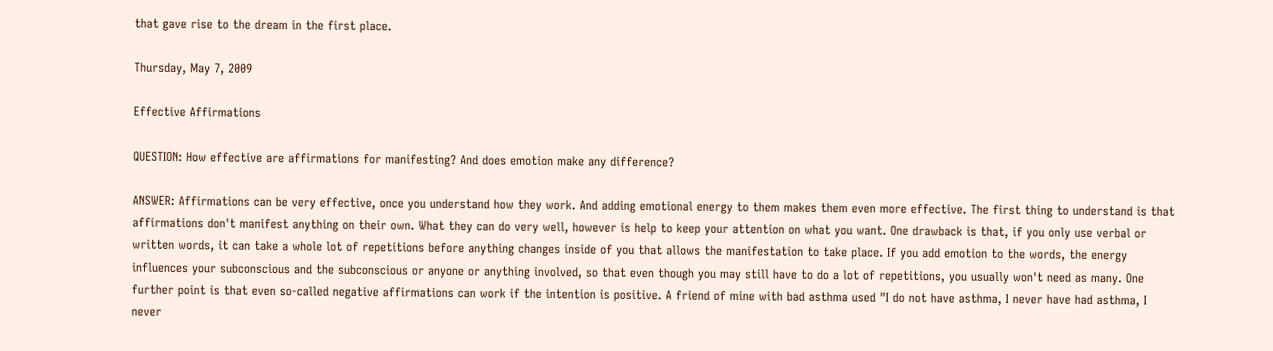that gave rise to the dream in the first place.

Thursday, May 7, 2009

Effective Affirmations

QUESTION: How effective are affirmations for manifesting? And does emotion make any difference?

ANSWER: Affirmations can be very effective, once you understand how they work. And adding emotional energy to them makes them even more effective. The first thing to understand is that affirmations don't manifest anything on their own. What they can do very well, however is help to keep your attention on what you want. One drawback is that, if you only use verbal or written words, it can take a whole lot of repetitions before anything changes inside of you that allows the manifestation to take place. If you add emotion to the words, the energy influences your subconscious and the subconscious or anyone or anything involved, so that even though you may still have to do a lot of repetitions, you usually won't need as many. One further point is that even so-called negative affirmations can work if the intention is positive. A friend of mine with bad asthma used "I do not have asthma, I never have had asthma, I never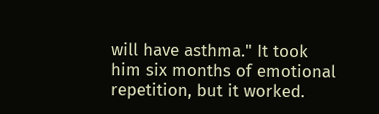will have asthma." It took him six months of emotional repetition, but it worked.